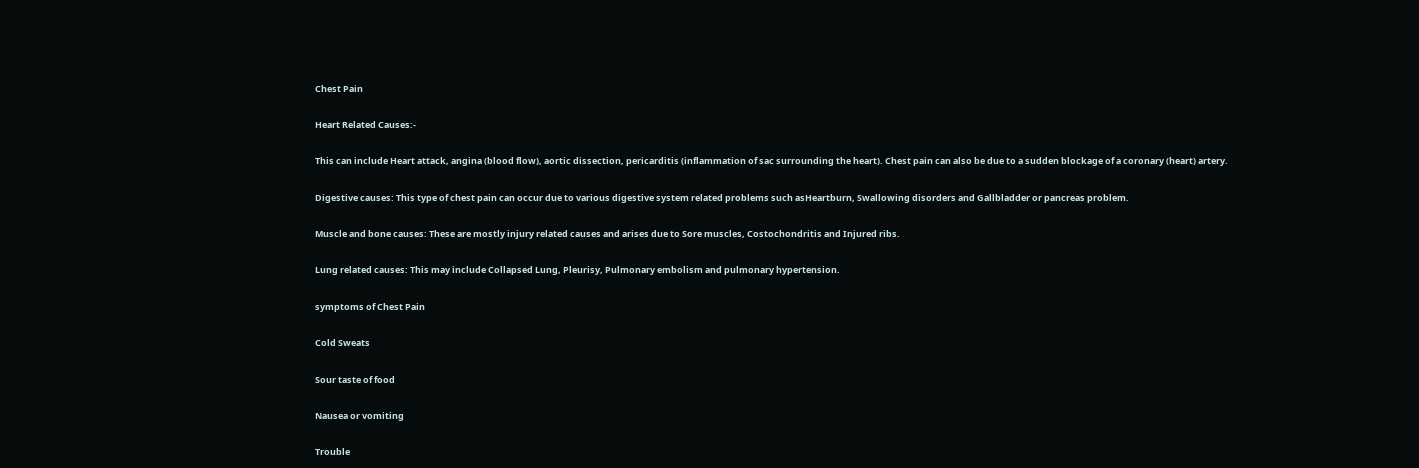Chest Pain

Heart Related Causes:-

This can include Heart attack, angina (blood flow), aortic dissection, pericarditis (inflammation of sac surrounding the heart). Chest pain can also be due to a sudden blockage of a coronary (heart) artery.

Digestive causes: This type of chest pain can occur due to various digestive system related problems such asHeartburn, Swallowing disorders and Gallbladder or pancreas problem.

Muscle and bone causes: These are mostly injury related causes and arises due to Sore muscles, Costochondritis and Injured ribs.

Lung related causes: This may include Collapsed Lung, Pleurisy, Pulmonary embolism and pulmonary hypertension.

symptoms of Chest Pain

Cold Sweats

Sour taste of food

Nausea or vomiting

Trouble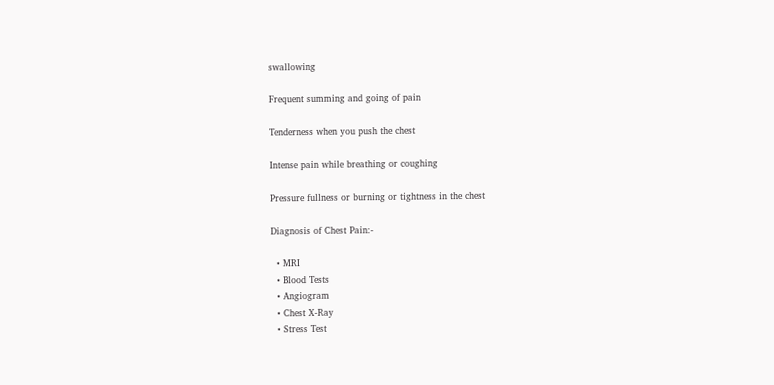swallowing

Frequent summing and going of pain

Tenderness when you push the chest

Intense pain while breathing or coughing

Pressure fullness or burning or tightness in the chest

Diagnosis of Chest Pain:-

  • MRI
  • Blood Tests
  • Angiogram
  • Chest X-Ray
  • Stress Test